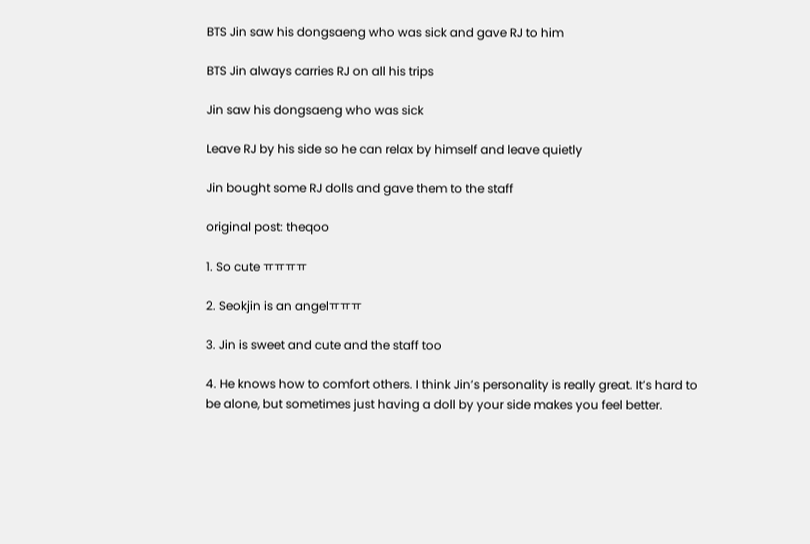BTS Jin saw his dongsaeng who was sick and gave RJ to him

BTS Jin always carries RJ on all his trips

Jin saw his dongsaeng who was sick

Leave RJ by his side so he can relax by himself and leave quietly

Jin bought some RJ dolls and gave them to the staff

original post: theqoo

1. So cute ㅠㅠㅠㅠ

2. Seokjin is an angelㅠㅠㅠ

3. Jin is sweet and cute and the staff too

4. He knows how to comfort others. I think Jin’s personality is really great. It’s hard to be alone, but sometimes just having a doll by your side makes you feel better.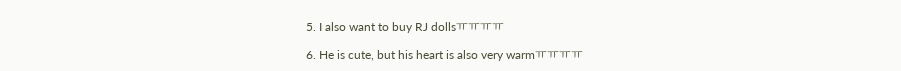5. I also want to buy RJ dollsㅠㅠㅠㅠ

6. He is cute, but his heart is also very warmㅠㅠㅠㅠ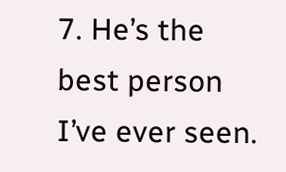7. He’s the best person I’ve ever seen.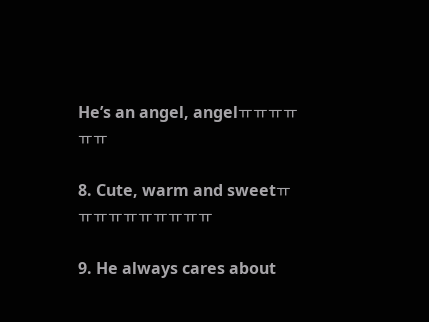He’s an angel, angelㅠㅠㅠㅠㅠㅠ

8. Cute, warm and sweetㅠㅠㅠㅠㅠㅠㅠㅠㅠㅠ

9. He always cares about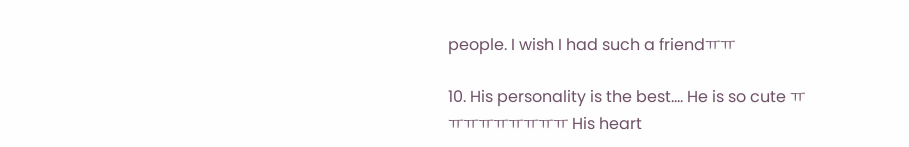people. I wish I had such a friendㅠㅠ

10. His personality is the best…. He is so cute ㅠㅠㅠㅠㅠㅠㅠㅠㅠ His heart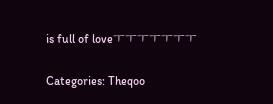is full of loveㅜㅜㅜㅜㅜㅜㅜ

Categories: Theqoo